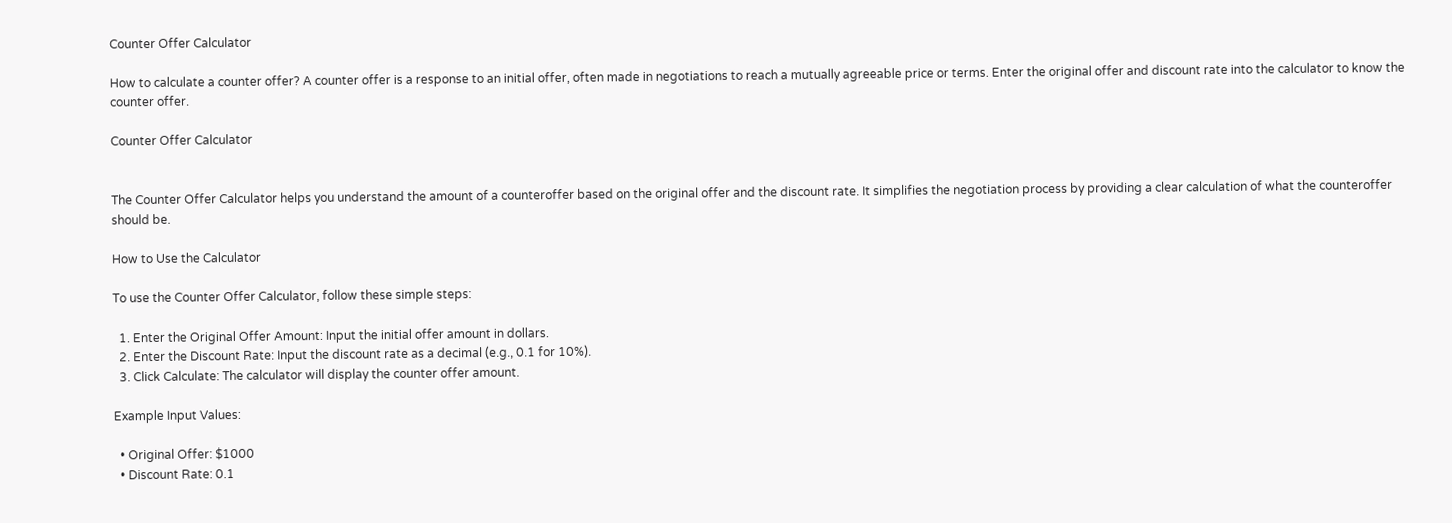Counter Offer Calculator

How to calculate a counter offer? A counter offer is a response to an initial offer, often made in negotiations to reach a mutually agreeable price or terms. Enter the original offer and discount rate into the calculator to know the counter offer.

Counter Offer Calculator


The Counter Offer Calculator helps you understand the amount of a counteroffer based on the original offer and the discount rate. It simplifies the negotiation process by providing a clear calculation of what the counteroffer should be.

How to Use the Calculator

To use the Counter Offer Calculator, follow these simple steps:

  1. Enter the Original Offer Amount: Input the initial offer amount in dollars.
  2. Enter the Discount Rate: Input the discount rate as a decimal (e.g., 0.1 for 10%).
  3. Click Calculate: The calculator will display the counter offer amount.

Example Input Values:

  • Original Offer: $1000
  • Discount Rate: 0.1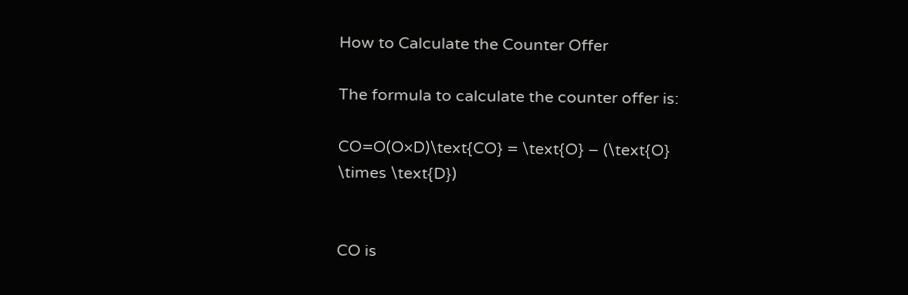How to Calculate the Counter Offer

The formula to calculate the counter offer is:

CO=O(O×D)\text{CO} = \text{O} – (\text{O} \times \text{D})


CO is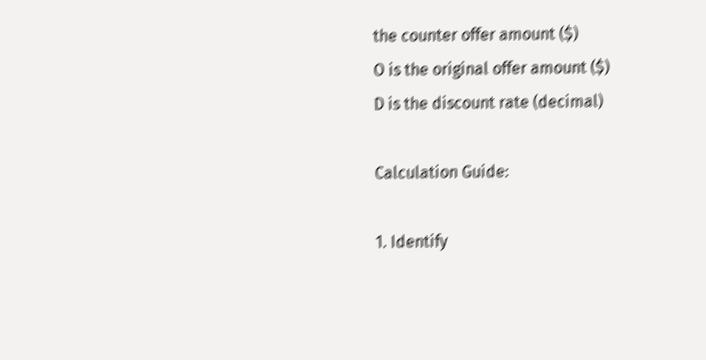the counter offer amount ($)
O is the original offer amount ($)
D is the discount rate (decimal)

Calculation Guide:

1. Identify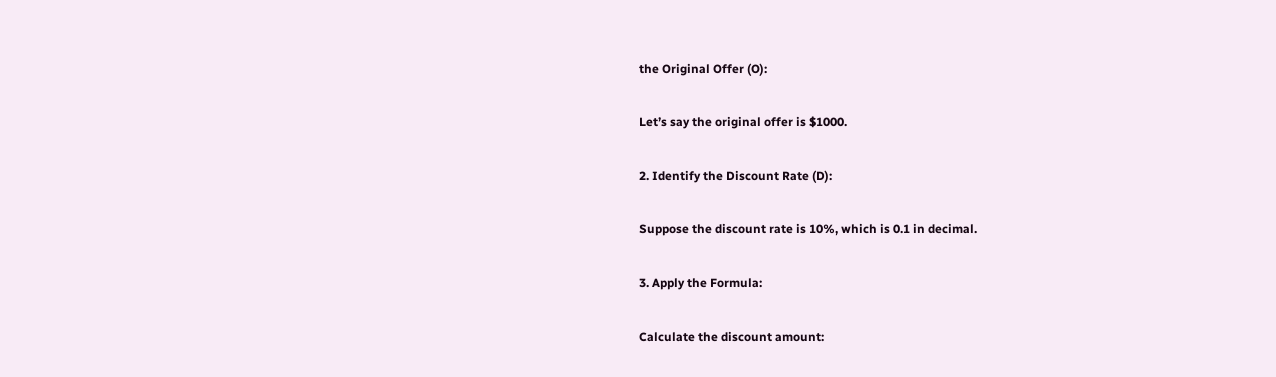the Original Offer (O):

Let’s say the original offer is $1000.

2. Identify the Discount Rate (D):

Suppose the discount rate is 10%, which is 0.1 in decimal.

3. Apply the Formula:

Calculate the discount amount: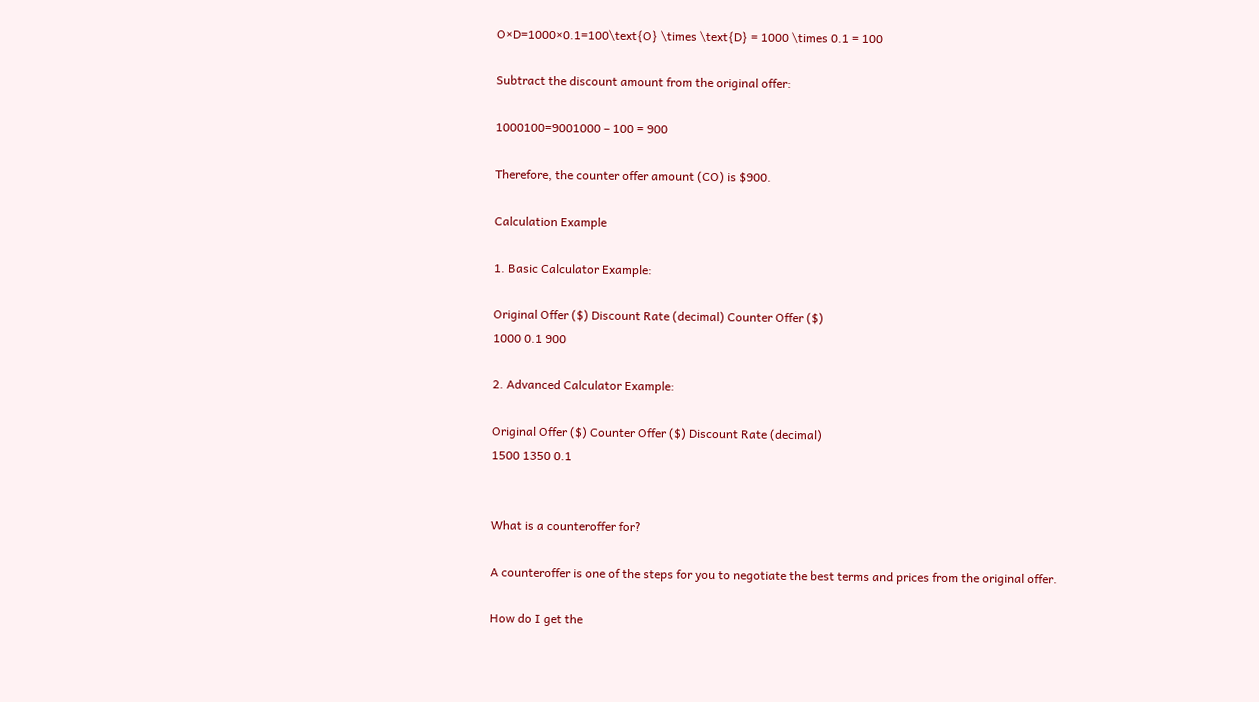O×D=1000×0.1=100\text{O} \times \text{D} = 1000 \times 0.1 = 100

Subtract the discount amount from the original offer:

1000100=9001000 – 100 = 900

Therefore, the counter offer amount (CO) is $900.

Calculation Example

1. Basic Calculator Example:

Original Offer ($) Discount Rate (decimal) Counter Offer ($)
1000 0.1 900

2. Advanced Calculator Example:

Original Offer ($) Counter Offer ($) Discount Rate (decimal)
1500 1350 0.1


What is a counteroffer for?

A counteroffer is one of the steps for you to negotiate the best terms and prices from the original offer.

How do I get the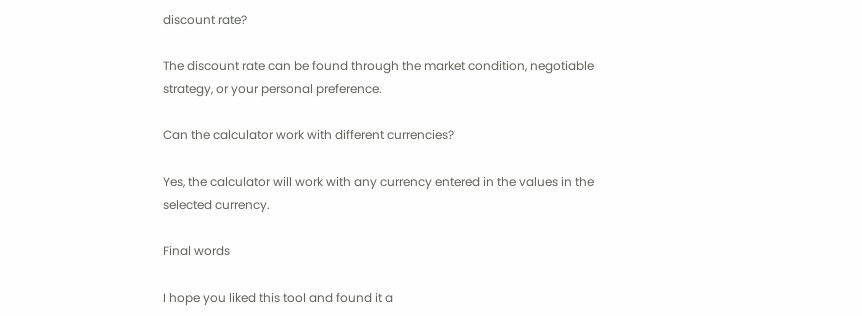discount rate?

The discount rate can be found through the market condition, negotiable strategy, or your personal preference.

Can the calculator work with different currencies?

Yes, the calculator will work with any currency entered in the values in the selected currency.

Final words

I hope you liked this tool and found it a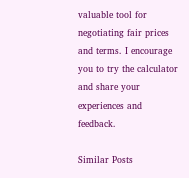valuable tool for negotiating fair prices and terms. I encourage you to try the calculator and share your experiences and feedback.

Similar Posts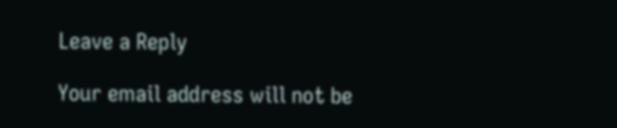Leave a Reply

Your email address will not be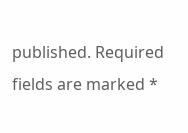published. Required fields are marked *